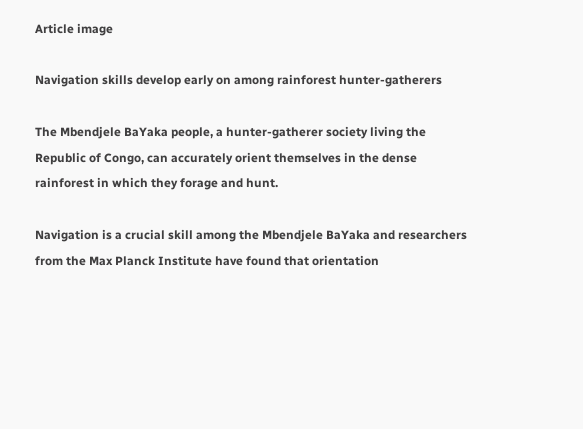Article image

Navigation skills develop early on among rainforest hunter-gatherers

The Mbendjele BaYaka people, a hunter-gatherer society living the Republic of Congo, can accurately orient themselves in the dense rainforest in which they forage and hunt.

Navigation is a crucial skill among the Mbendjele BaYaka and researchers from the Max Planck Institute have found that orientation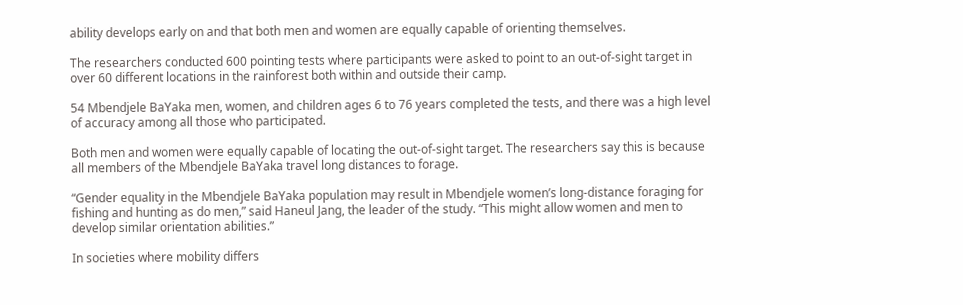ability develops early on and that both men and women are equally capable of orienting themselves.

The researchers conducted 600 pointing tests where participants were asked to point to an out-of-sight target in over 60 different locations in the rainforest both within and outside their camp.

54 Mbendjele BaYaka men, women, and children ages 6 to 76 years completed the tests, and there was a high level of accuracy among all those who participated.

Both men and women were equally capable of locating the out-of-sight target. The researchers say this is because all members of the Mbendjele BaYaka travel long distances to forage.

“Gender equality in the Mbendjele BaYaka population may result in Mbendjele women’s long-distance foraging for fishing and hunting as do men,” said Haneul Jang, the leader of the study. “This might allow women and men to develop similar orientation abilities.”

In societies where mobility differs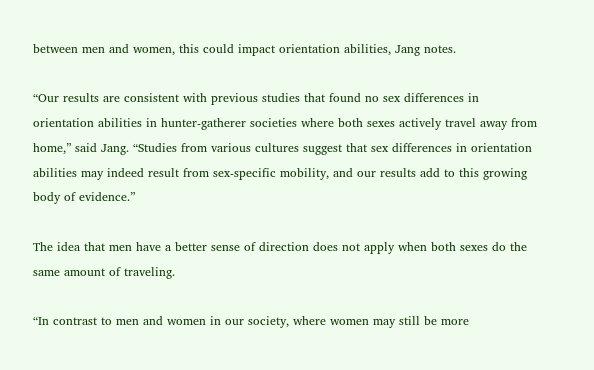between men and women, this could impact orientation abilities, Jang notes.

“Our results are consistent with previous studies that found no sex differences in orientation abilities in hunter-gatherer societies where both sexes actively travel away from home,” said Jang. “Studies from various cultures suggest that sex differences in orientation abilities may indeed result from sex-specific mobility, and our results add to this growing body of evidence.”

The idea that men have a better sense of direction does not apply when both sexes do the same amount of traveling.

“In contrast to men and women in our society, where women may still be more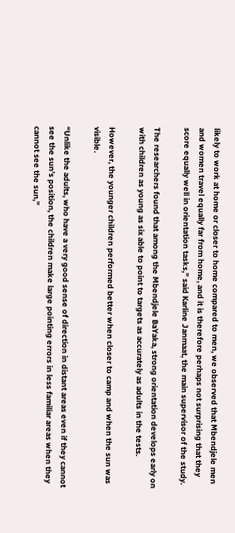likely to work at home or closer to home compared to men, we observed that Mbendjele men and women travel equally far from home, and it is therefore perhaps not surprising that they score equally well in orientation tasks,” said Karline Janmaat, the main supervisor of the study.

The researchers found that among the Mbendjele BaYaka, strong orientation develops early on with children as young as six able to point to targets as accurately as adults in the tests.

However, the younger children performed better when closer to camp and when the sun was visible.

“Unlike the adults, who have a very good sense of direction in distant areas even if they cannot see the sun’s position, the children make large pointing errors in less familiar areas when they cannot see the sun,”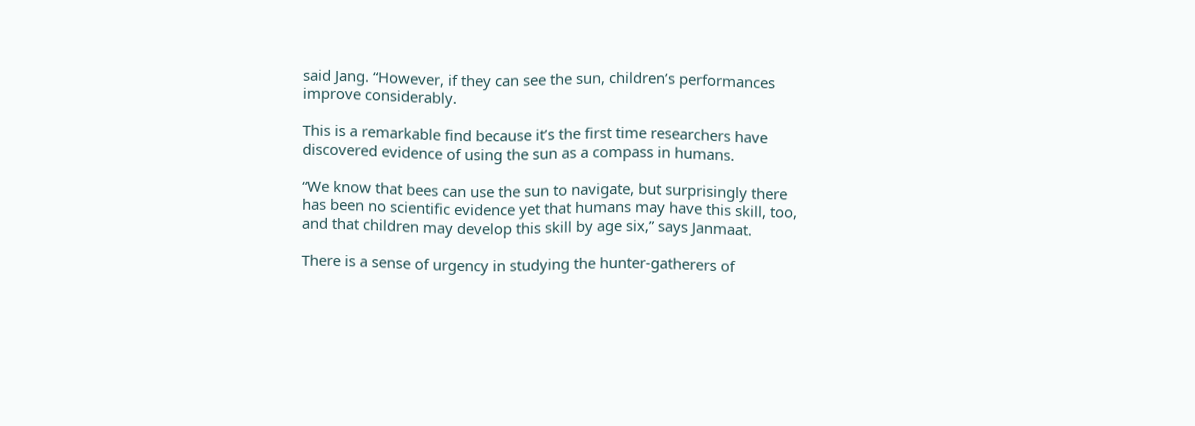said Jang. “However, if they can see the sun, children’s performances improve considerably.

This is a remarkable find because it’s the first time researchers have discovered evidence of using the sun as a compass in humans.

“We know that bees can use the sun to navigate, but surprisingly there has been no scientific evidence yet that humans may have this skill, too, and that children may develop this skill by age six,” says Janmaat.

There is a sense of urgency in studying the hunter-gatherers of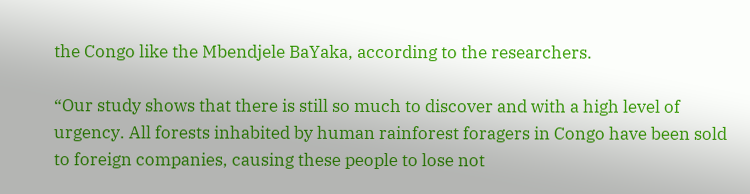the Congo like the Mbendjele BaYaka, according to the researchers.

“Our study shows that there is still so much to discover and with a high level of urgency. All forests inhabited by human rainforest foragers in Congo have been sold to foreign companies, causing these people to lose not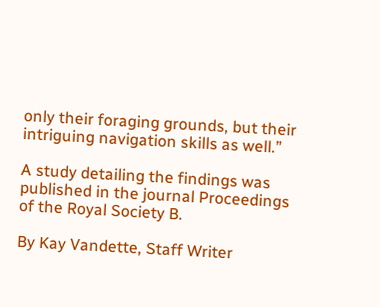only their foraging grounds, but their intriguing navigation skills as well.”

A study detailing the findings was published in the journal Proceedings of the Royal Society B.

By Kay Vandette, Staff Writer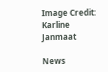Image Credit: Karline Janmaat

News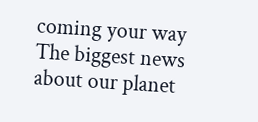coming your way
The biggest news about our planet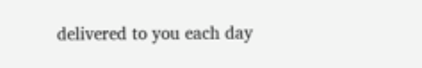delivered to you each day